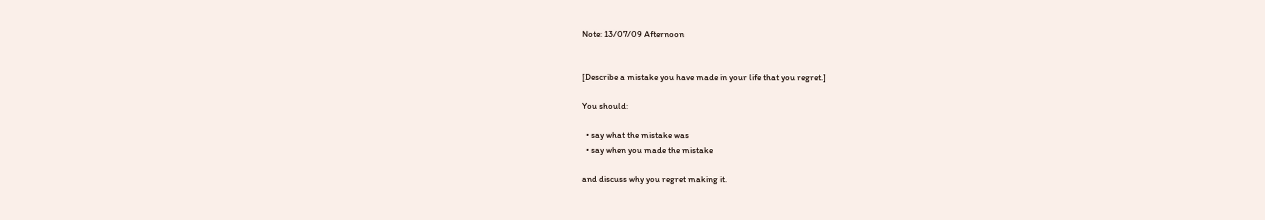Note: 13/07/09 Afternoon


[Describe a mistake you have made in your life that you regret.]

You should:

  • say what the mistake was
  • say when you made the mistake

and discuss why you regret making it.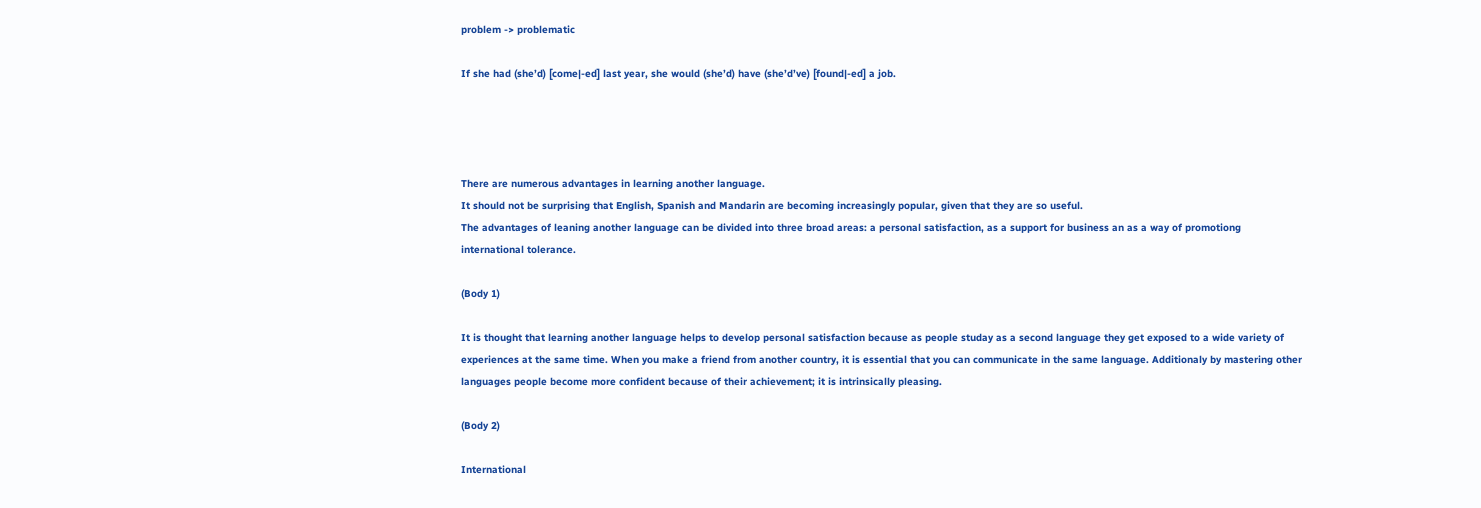problem -> problematic

If she had (she’d) [come|-ed] last year, she would (she’d) have (she’d’ve) [found|-ed] a job.




There are numerous advantages in learning another language.
It should not be surprising that English, Spanish and Mandarin are becoming increasingly popular, given that they are so useful.
The advantages of leaning another language can be divided into three broad areas: a personal satisfaction, as a support for business an as a way of promotiong international tolerance.

(Body 1)

It is thought that learning another language helps to develop personal satisfaction because as people studay as a second language they get exposed to a wide variety of experiences at the same time. When you make a friend from another country, it is essential that you can communicate in the same language. Additionaly by mastering other languages people become more confident because of their achievement; it is intrinsically pleasing.

(Body 2)

International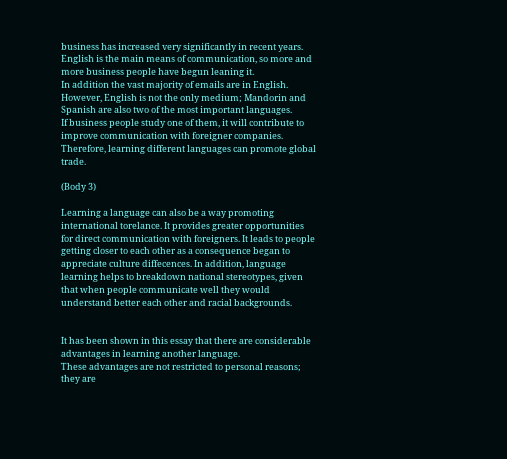business has increased very significantly in recent years.
English is the main means of communication, so more and more business people have begun leaning it.
In addition the vast majority of emails are in English.
However, English is not the only medium; Mandorin and Spanish are also two of the most important languages.
If business people study one of them, it will contribute to improve communication with foreigner companies.
Therefore, learning different languages can promote global trade.

(Body 3)

Learning a language can also be a way promoting international torelance. It provides greater opportunities for direct communication with foreigners. It leads to people getting closer to each other as a consequence began to appreciate culture diffecences. In addition, language learning helps to breakdown national stereotypes, given that when people communicate well they would understand better each other and racial backgrounds.


It has been shown in this essay that there are considerable advantages in learning another language.
These advantages are not restricted to personal reasons; they are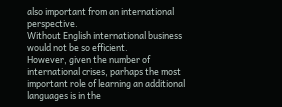also important from an international perspective.
Without English international business would not be so efficient.
However, given the number of international crises, parhaps the most important role of learning an additional languages is in the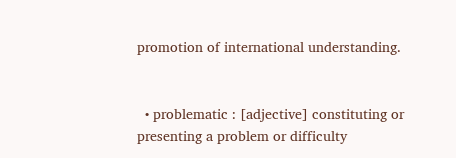promotion of international understanding.


  • problematic : [adjective] constituting or presenting a problem or difficulty